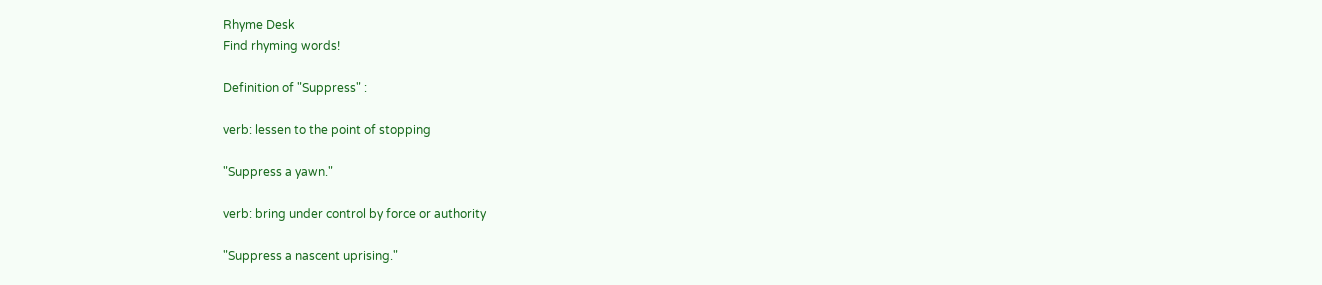Rhyme Desk
Find rhyming words!

Definition of "Suppress" :

verb: lessen to the point of stopping

"Suppress a yawn."

verb: bring under control by force or authority

"Suppress a nascent uprising."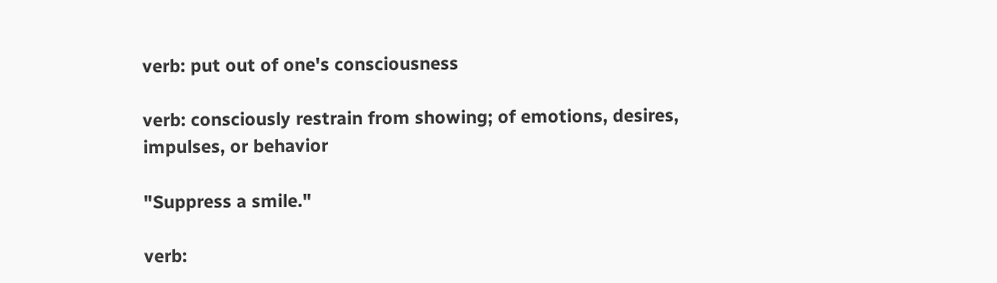verb: put out of one's consciousness

verb: consciously restrain from showing; of emotions, desires, impulses, or behavior

"Suppress a smile."

verb: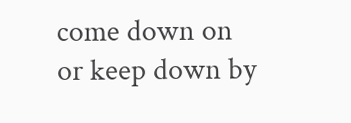come down on or keep down by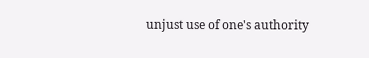unjust use of one's authority